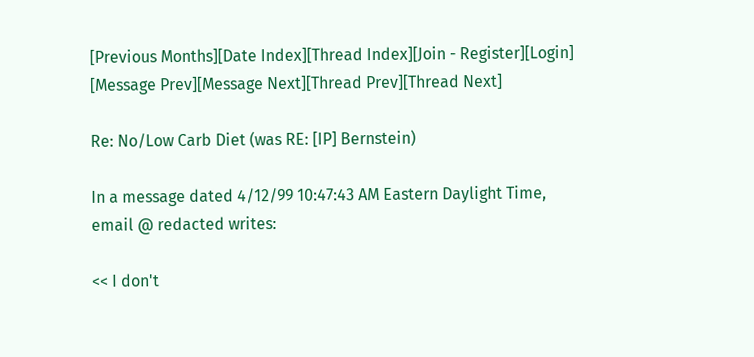[Previous Months][Date Index][Thread Index][Join - Register][Login]
[Message Prev][Message Next][Thread Prev][Thread Next]

Re: No/Low Carb Diet (was RE: [IP] Bernstein)

In a message dated 4/12/99 10:47:43 AM Eastern Daylight Time,
email @ redacted writes:

<< I don't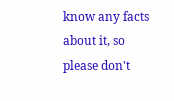know any facts about it, so please don't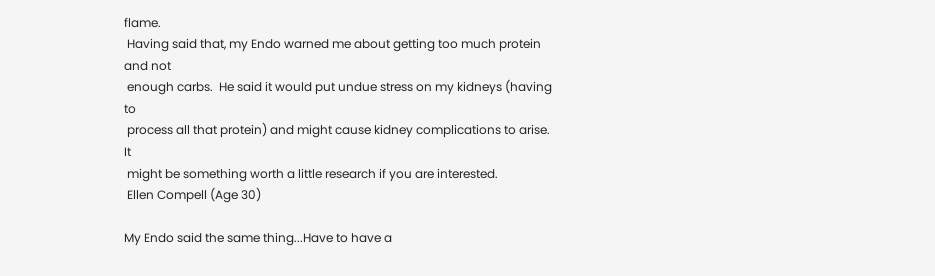flame.
 Having said that, my Endo warned me about getting too much protein and not
 enough carbs.  He said it would put undue stress on my kidneys (having to
 process all that protein) and might cause kidney complications to arise.  It
 might be something worth a little research if you are interested.
 Ellen Compell (Age 30)

My Endo said the same thing...Have to have a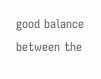good balance between the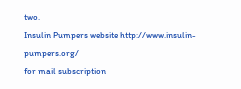two.
Insulin Pumpers website http://www.insulin-pumpers.org/
for mail subscription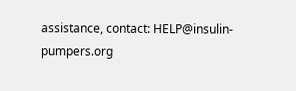assistance, contact: HELP@insulin-pumpers.org